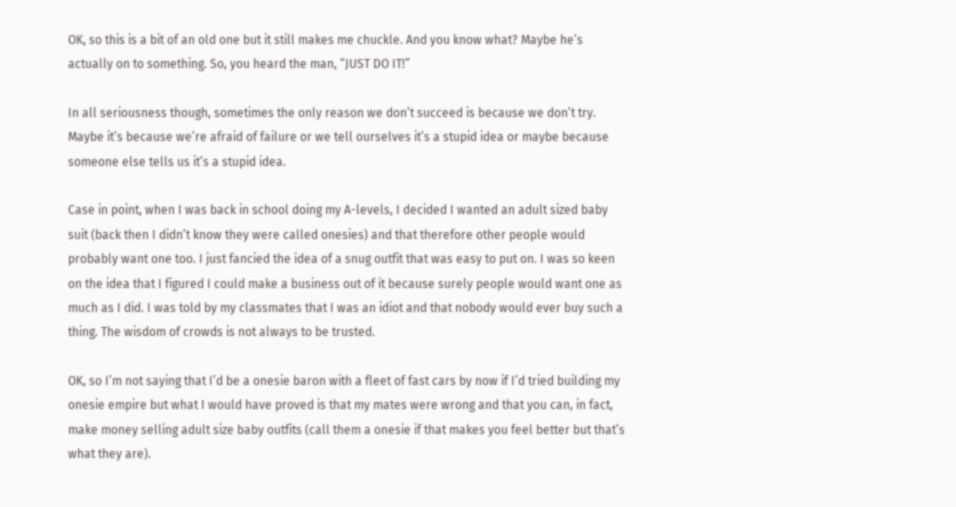OK, so this is a bit of an old one but it still makes me chuckle. And you know what? Maybe he’s actually on to something. So, you heard the man, “JUST DO IT!”

In all seriousness though, sometimes the only reason we don’t succeed is because we don’t try. Maybe it’s because we’re afraid of failure or we tell ourselves it’s a stupid idea or maybe because someone else tells us it’s a stupid idea.

Case in point, when I was back in school doing my A-levels, I decided I wanted an adult sized baby suit (back then I didn’t know they were called onesies) and that therefore other people would probably want one too. I just fancied the idea of a snug outfit that was easy to put on. I was so keen on the idea that I figured I could make a business out of it because surely people would want one as much as I did. I was told by my classmates that I was an idiot and that nobody would ever buy such a thing. The wisdom of crowds is not always to be trusted.

OK, so I’m not saying that I’d be a onesie baron with a fleet of fast cars by now if I’d tried building my onesie empire but what I would have proved is that my mates were wrong and that you can, in fact, make money selling adult size baby outfits (call them a onesie if that makes you feel better but that’s what they are).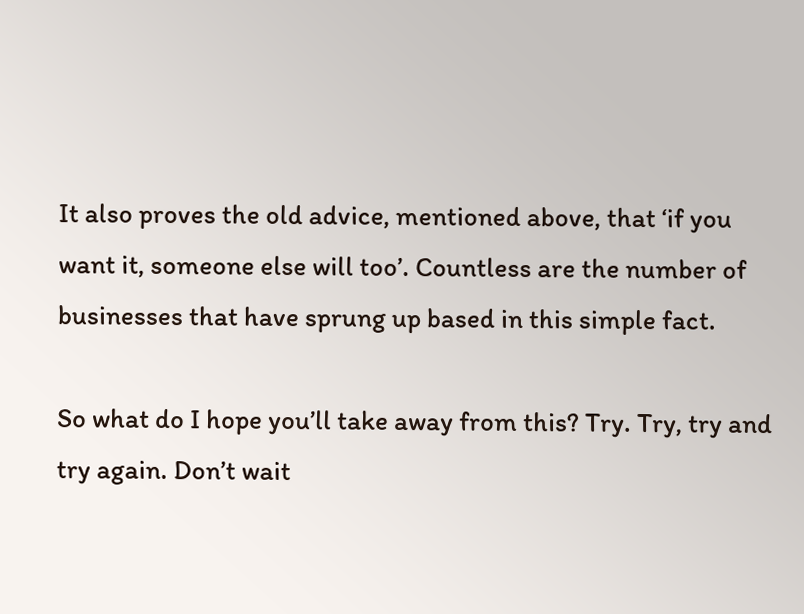It also proves the old advice, mentioned above, that ‘if you want it, someone else will too’. Countless are the number of businesses that have sprung up based in this simple fact.

So what do I hope you’ll take away from this? Try. Try, try and try again. Don’t wait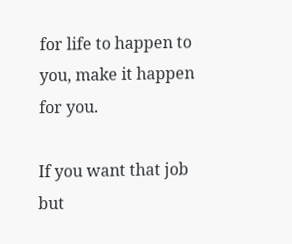for life to happen to you, make it happen for you.

If you want that job but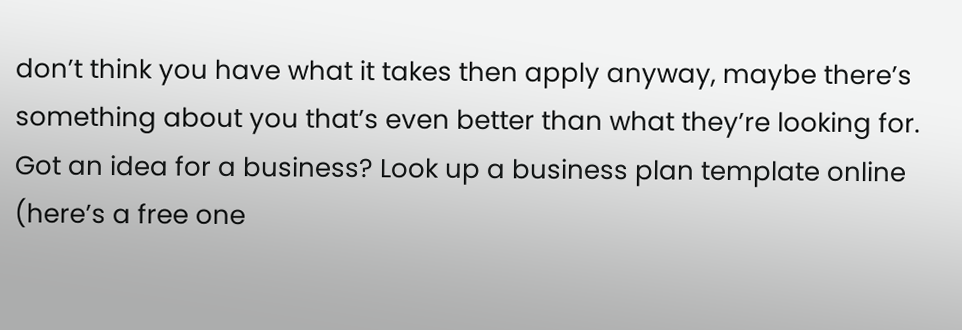don’t think you have what it takes then apply anyway, maybe there’s something about you that’s even better than what they’re looking for. Got an idea for a business? Look up a business plan template online (here’s a free one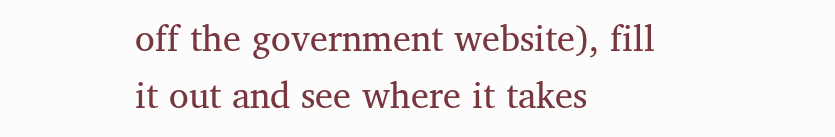off the government website), fill it out and see where it takes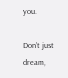you.

Don’t just dream,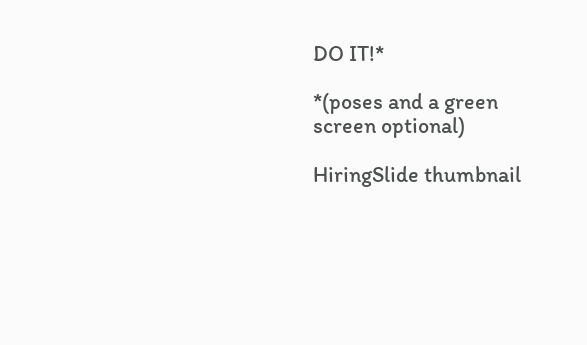DO IT!*

*(poses and a green screen optional)

HiringSlide thumbnail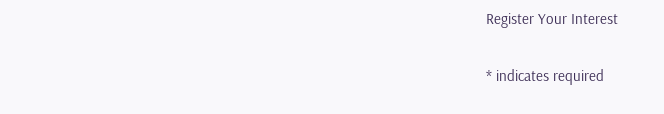Register Your Interest

* indicates required